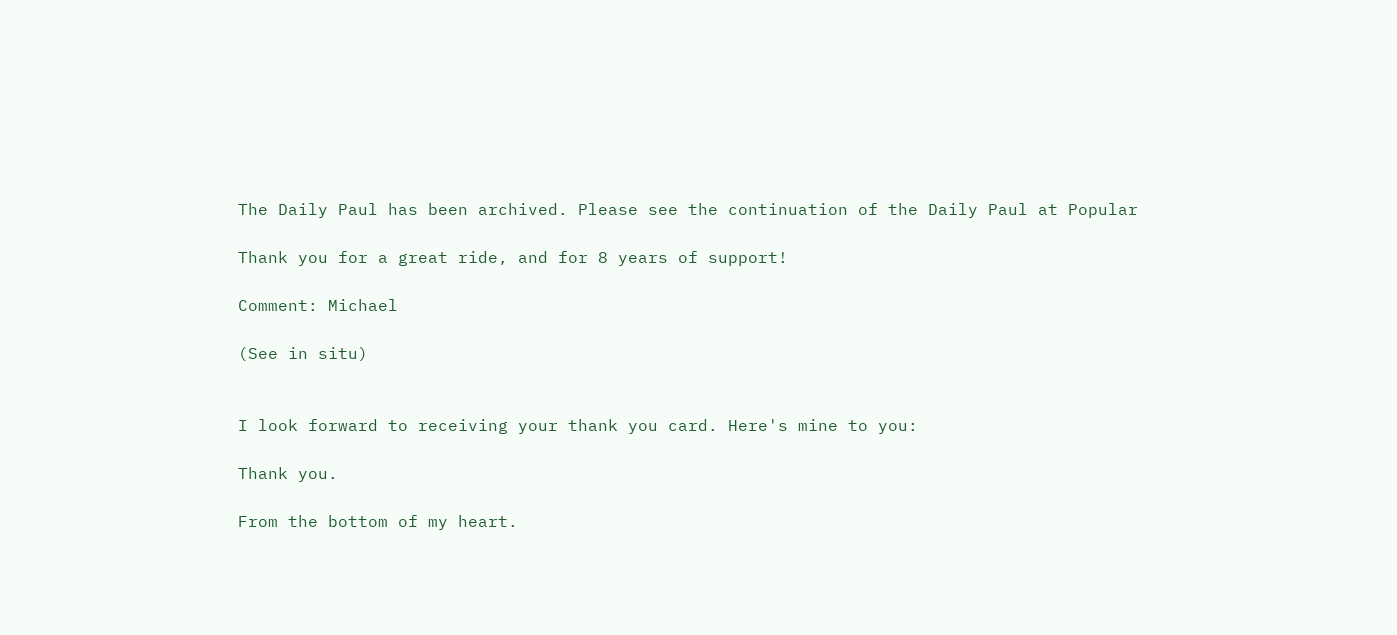The Daily Paul has been archived. Please see the continuation of the Daily Paul at Popular

Thank you for a great ride, and for 8 years of support!

Comment: Michael

(See in situ)


I look forward to receiving your thank you card. Here's mine to you:

Thank you.

From the bottom of my heart.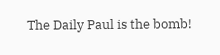The Daily Paul is the bomb!